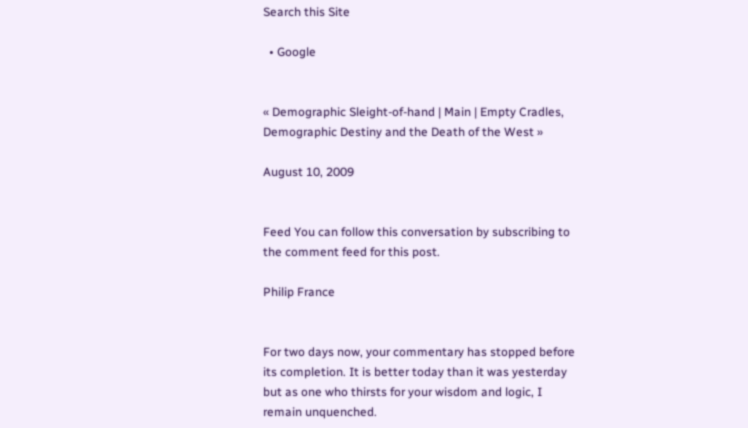Search this Site

  • Google


« Demographic Sleight-of-hand | Main | Empty Cradles, Demographic Destiny and the Death of the West »

August 10, 2009


Feed You can follow this conversation by subscribing to the comment feed for this post.

Philip France


For two days now, your commentary has stopped before its completion. It is better today than it was yesterday but as one who thirsts for your wisdom and logic, I remain unquenched.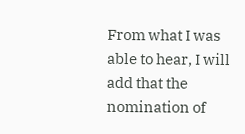From what I was able to hear, I will add that the nomination of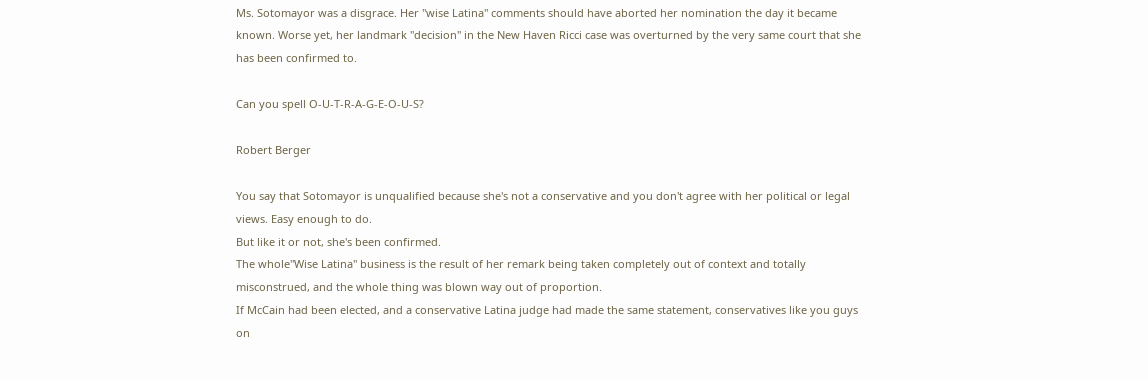Ms. Sotomayor was a disgrace. Her "wise Latina" comments should have aborted her nomination the day it became known. Worse yet, her landmark "decision" in the New Haven Ricci case was overturned by the very same court that she has been confirmed to.

Can you spell O-U-T-R-A-G-E-O-U-S?

Robert Berger

You say that Sotomayor is unqualified because she's not a conservative and you don't agree with her political or legal views. Easy enough to do.
But like it or not, she's been confirmed.
The whole"Wise Latina" business is the result of her remark being taken completely out of context and totally misconstrued, and the whole thing was blown way out of proportion.
If McCain had been elected, and a conservative Latina judge had made the same statement, conservatives like you guys on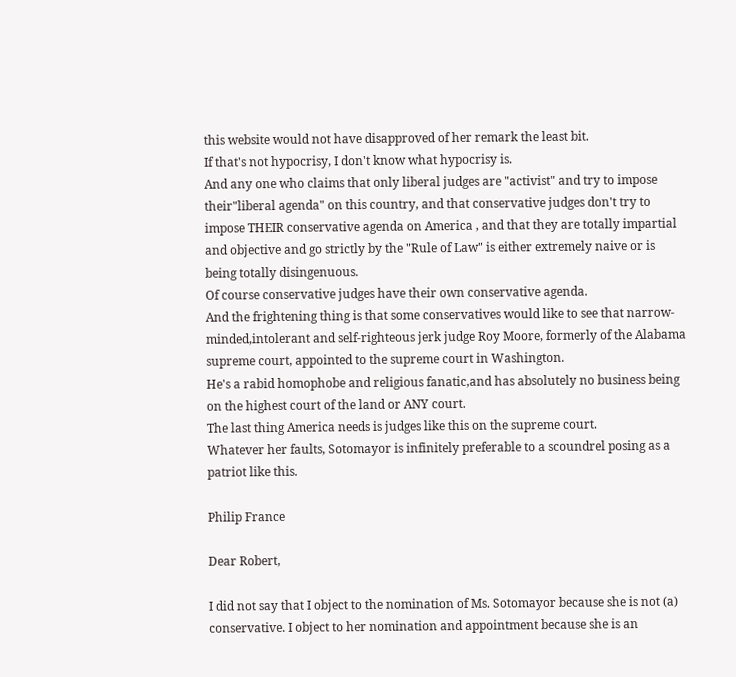this website would not have disapproved of her remark the least bit.
If that's not hypocrisy, I don't know what hypocrisy is.
And any one who claims that only liberal judges are "activist" and try to impose their"liberal agenda" on this country, and that conservative judges don't try to impose THEIR conservative agenda on America , and that they are totally impartial and objective and go strictly by the "Rule of Law" is either extremely naive or is being totally disingenuous.
Of course conservative judges have their own conservative agenda.
And the frightening thing is that some conservatives would like to see that narrow-minded,intolerant and self-righteous jerk judge Roy Moore, formerly of the Alabama supreme court, appointed to the supreme court in Washington.
He's a rabid homophobe and religious fanatic,and has absolutely no business being on the highest court of the land or ANY court.
The last thing America needs is judges like this on the supreme court.
Whatever her faults, Sotomayor is infinitely preferable to a scoundrel posing as a patriot like this.

Philip France

Dear Robert,

I did not say that I object to the nomination of Ms. Sotomayor because she is not (a) conservative. I object to her nomination and appointment because she is an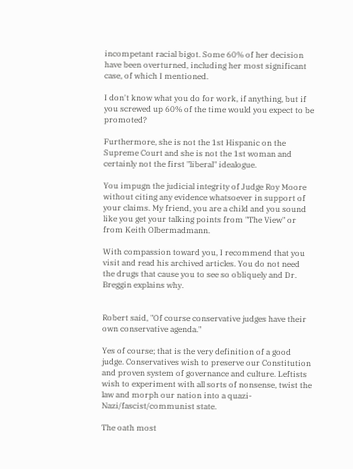incompetant racial bigot. Some 60% of her decision have been overturned, including her most significant case, of which I mentioned.

I don't know what you do for work, if anything, but if you screwed up 60% of the time would you expect to be promoted?

Furthermore, she is not the 1st Hispanic on the Supreme Court and she is not the 1st woman and certainly not the first "liberal" idealogue.

You impugn the judicial integrity of Judge Roy Moore without citing any evidence whatsoever in support of your claims. My friend, you are a child and you sound like you get your talking points from "The View" or from Keith Olbermadmann.

With compassion toward you, I recommend that you visit and read his archived articles. You do not need the drugs that cause you to see so obliquely and Dr. Breggin explains why.


Robert said, "Of course conservative judges have their own conservative agenda."

Yes of course; that is the very definition of a good judge. Conservatives wish to preserve our Constitution and proven system of governance and culture. Leftists wish to experiment with all sorts of nonsense, twist the law and morph our nation into a quazi-Nazi/fascist/communist state.

The oath most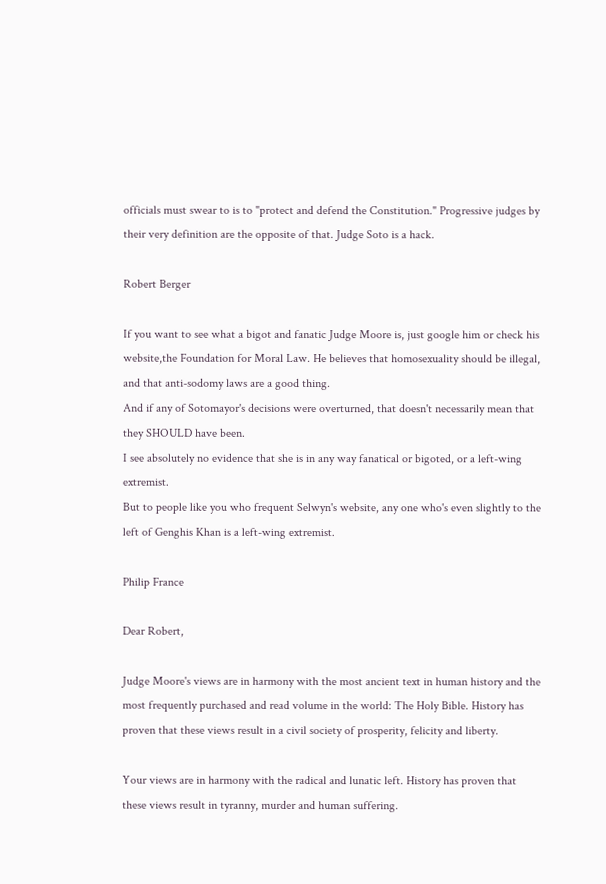officials must swear to is to "protect and defend the Constitution." Progressive judges by their very definition are the opposite of that. Judge Soto is a hack.

Robert Berger

If you want to see what a bigot and fanatic Judge Moore is, just google him or check his website,the Foundation for Moral Law. He believes that homosexuality should be illegal, and that anti-sodomy laws are a good thing.
And if any of Sotomayor's decisions were overturned, that doesn't necessarily mean that they SHOULD have been.
I see absolutely no evidence that she is in any way fanatical or bigoted, or a left-wing extremist.
But to people like you who frequent Selwyn's website, any one who's even slightly to the left of Genghis Khan is a left-wing extremist.

Philip France

Dear Robert,

Judge Moore's views are in harmony with the most ancient text in human history and the most frequently purchased and read volume in the world: The Holy Bible. History has proven that these views result in a civil society of prosperity, felicity and liberty.

Your views are in harmony with the radical and lunatic left. History has proven that these views result in tyranny, murder and human suffering.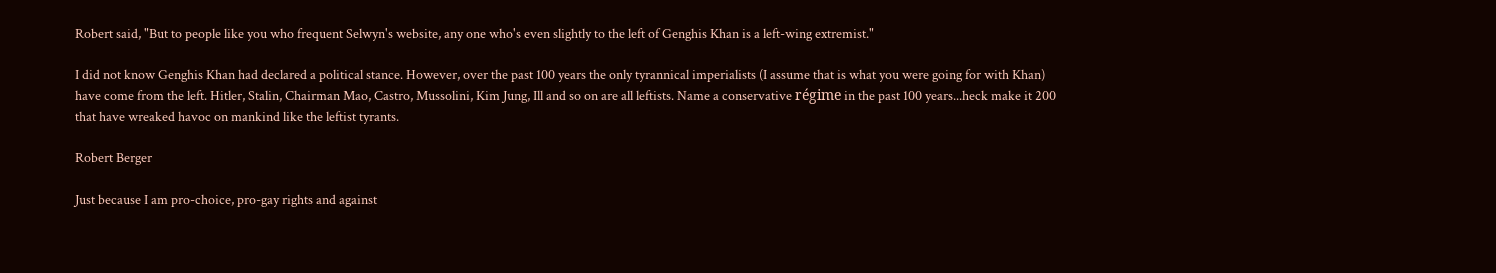Robert said, "But to people like you who frequent Selwyn's website, any one who's even slightly to the left of Genghis Khan is a left-wing extremist."

I did not know Genghis Khan had declared a political stance. However, over the past 100 years the only tyrannical imperialists (I assume that is what you were going for with Khan) have come from the left. Hitler, Stalin, Chairman Mao, Castro, Mussolini, Kim Jung, Ill and so on are all leftists. Name a conservative régime in the past 100 years...heck make it 200 that have wreaked havoc on mankind like the leftist tyrants.

Robert Berger

Just because I am pro-choice, pro-gay rights and against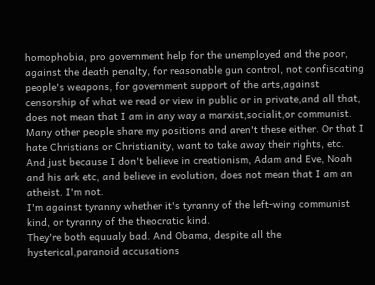homophobia, pro government help for the unemployed and the poor, against the death penalty, for reasonable gun control, not confiscating people's weapons, for government support of the arts,against censorship of what we read or view in public or in private,and all that, does not mean that I am in any way a marxist,socialit,or communist.
Many other people share my positions and aren't these either. Or that I hate Christians or Christianity, want to take away their rights, etc.
And just because I don't believe in creationism, Adam and Eve, Noah and his ark etc, and believe in evolution, does not mean that I am an atheist. I'm not.
I'm against tyranny whether it's tyranny of the left-wing communist kind, or tyranny of the theocratic kind.
They're both equualy bad. And Obama, despite all the hysterical,paranoid accusations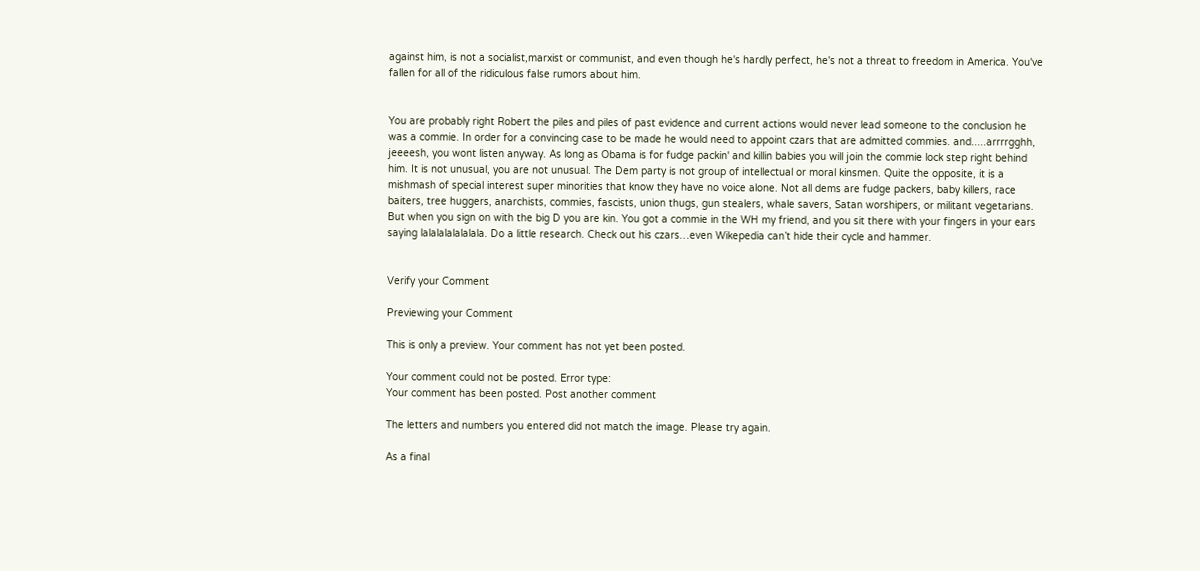against him, is not a socialist,marxist or communist, and even though he's hardly perfect, he's not a threat to freedom in America. You've fallen for all of the ridiculous false rumors about him.


You are probably right Robert the piles and piles of past evidence and current actions would never lead someone to the conclusion he was a commie. In order for a convincing case to be made he would need to appoint czars that are admitted commies. and.....arrrrgghh, jeeeesh, you wont listen anyway. As long as Obama is for fudge packin' and killin babies you will join the commie lock step right behind him. It is not unusual, you are not unusual. The Dem party is not group of intellectual or moral kinsmen. Quite the opposite, it is a mishmash of special interest super minorities that know they have no voice alone. Not all dems are fudge packers, baby killers, race baiters, tree huggers, anarchists, commies, fascists, union thugs, gun stealers, whale savers, Satan worshipers, or militant vegetarians. But when you sign on with the big D you are kin. You got a commie in the WH my friend, and you sit there with your fingers in your ears saying lalalalalalalala. Do a little research. Check out his czars…even Wikepedia can’t hide their cycle and hammer.


Verify your Comment

Previewing your Comment

This is only a preview. Your comment has not yet been posted.

Your comment could not be posted. Error type:
Your comment has been posted. Post another comment

The letters and numbers you entered did not match the image. Please try again.

As a final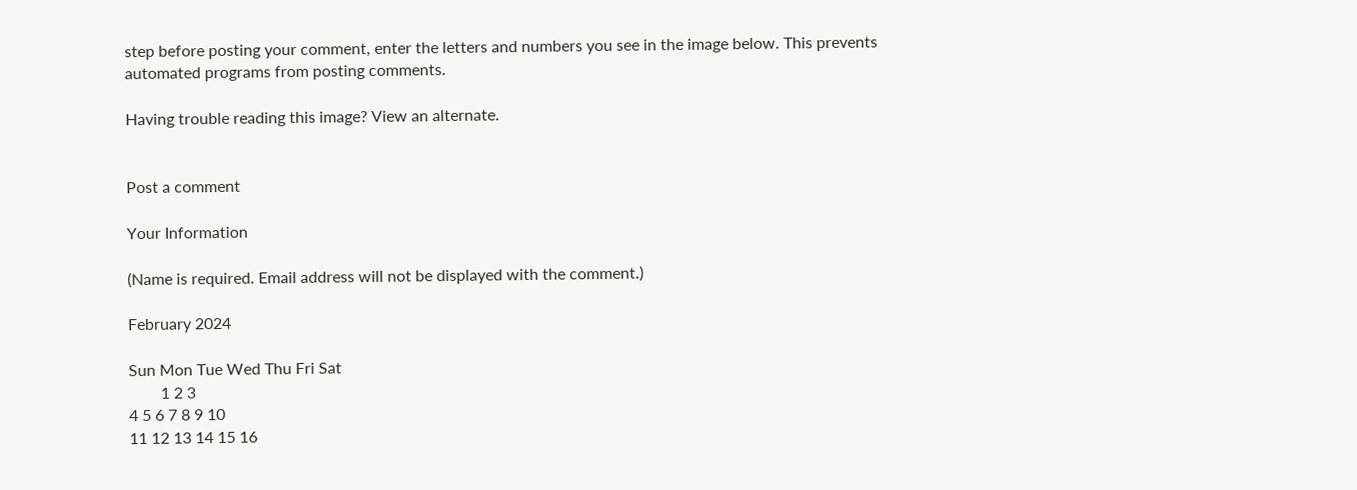step before posting your comment, enter the letters and numbers you see in the image below. This prevents automated programs from posting comments.

Having trouble reading this image? View an alternate.


Post a comment

Your Information

(Name is required. Email address will not be displayed with the comment.)

February 2024

Sun Mon Tue Wed Thu Fri Sat
        1 2 3
4 5 6 7 8 9 10
11 12 13 14 15 16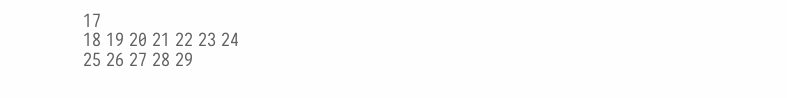17
18 19 20 21 22 23 24
25 26 27 28 29